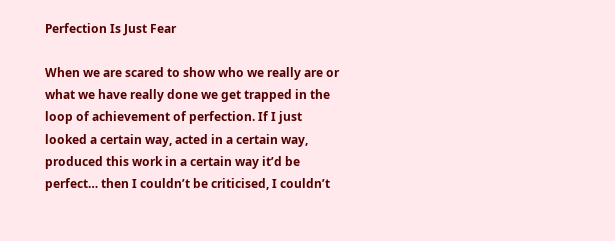Perfection Is Just Fear

When we are scared to show who we really are or what we have really done we get trapped in the loop of achievement of perfection. If I just looked a certain way, acted in a certain way, produced this work in a certain way it’d be perfect… then I couldn’t be criticised, I couldn’t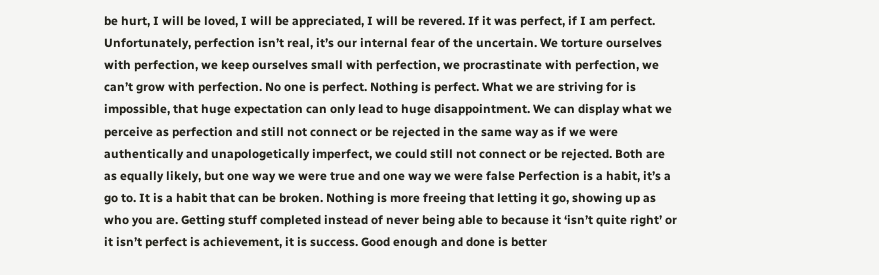be hurt, I will be loved, I will be appreciated, I will be revered. If it was perfect, if I am perfect. Unfortunately, perfection isn’t real, it’s our internal fear of the uncertain. We torture ourselves with perfection, we keep ourselves small with perfection, we procrastinate with perfection, we can’t grow with perfection. No one is perfect. Nothing is perfect. What we are striving for is impossible, that huge expectation can only lead to huge disappointment. We can display what we perceive as perfection and still not connect or be rejected in the same way as if we were authentically and unapologetically imperfect, we could still not connect or be rejected. Both are as equally likely, but one way we were true and one way we were false Perfection is a habit, it’s a go to. It is a habit that can be broken. Nothing is more freeing that letting it go, showing up as who you are. Getting stuff completed instead of never being able to because it ‘isn’t quite right’ or it isn’t perfect is achievement, it is success. Good enough and done is better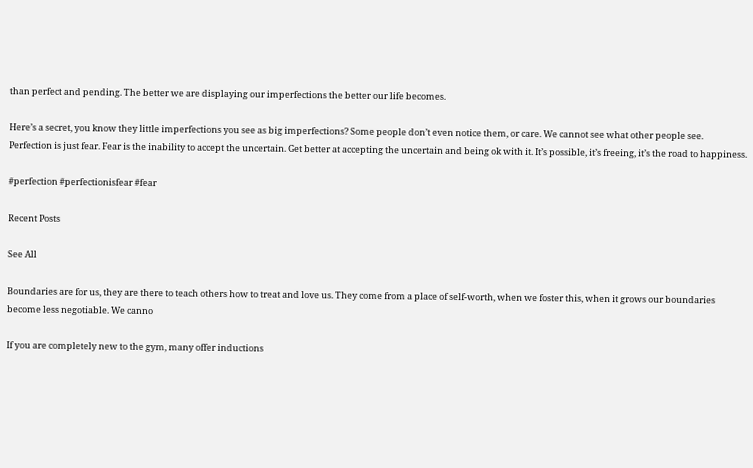than perfect and pending. The better we are displaying our imperfections the better our life becomes.

Here’s a secret, you know they little imperfections you see as big imperfections? Some people don’t even notice them, or care. We cannot see what other people see. Perfection is just fear. Fear is the inability to accept the uncertain. Get better at accepting the uncertain and being ok with it. It’s possible, it’s freeing, it’s the road to happiness.

#perfection #perfectionisfear #fear

Recent Posts

See All

Boundaries are for us, they are there to teach others how to treat and love us. They come from a place of self-worth, when we foster this, when it grows our boundaries become less negotiable. We canno

If you are completely new to the gym, many offer inductions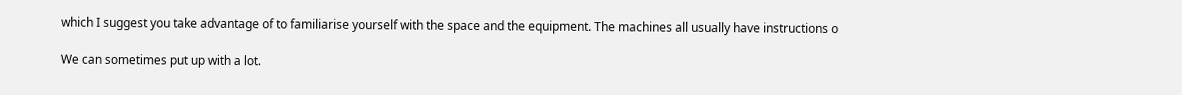which I suggest you take advantage of to familiarise yourself with the space and the equipment. The machines all usually have instructions o

We can sometimes put up with a lot.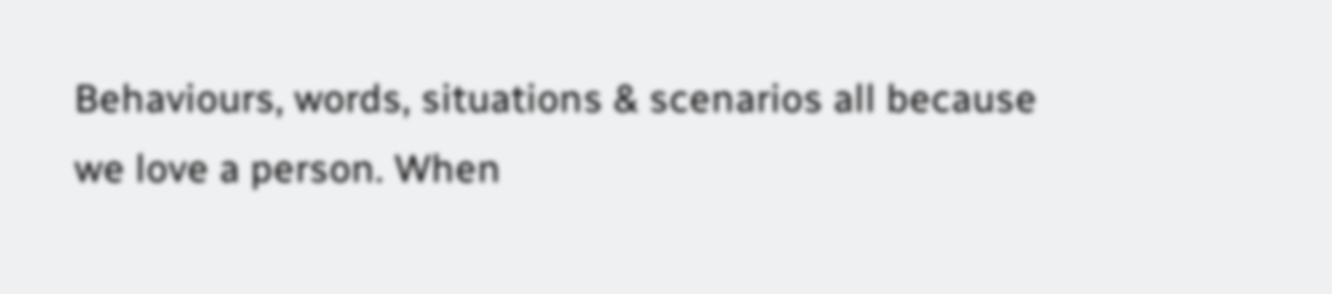Behaviours, words, situations & scenarios all because we love a person. When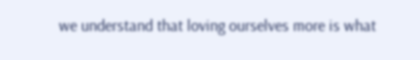we understand that loving ourselves more is what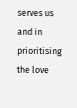serves us and in prioritising the love